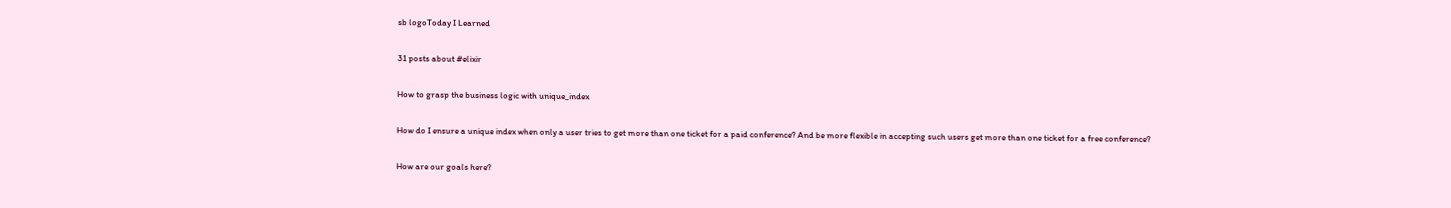sb logoToday I Learned

31 posts about #elixir

How to grasp the business logic with unique_index

How do I ensure a unique index when only a user tries to get more than one ticket for a paid conference? And be more flexible in accepting such users get more than one ticket for a free conference?

How are our goals here?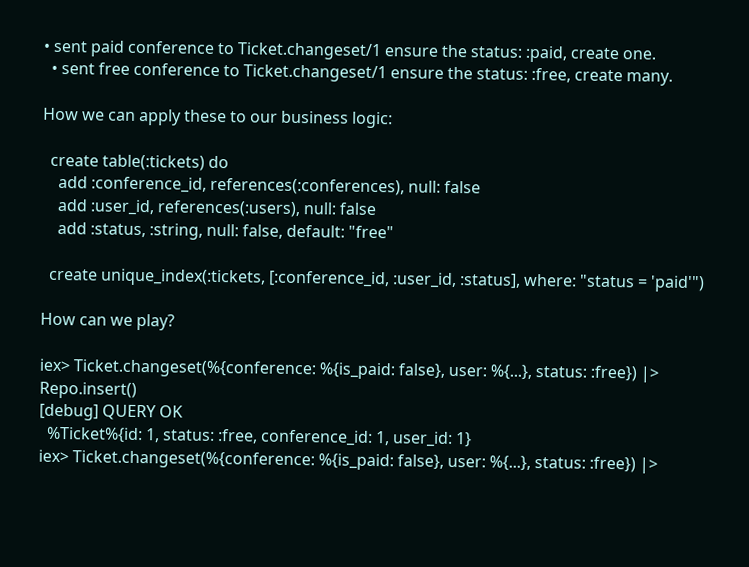• sent paid conference to Ticket.changeset/1 ensure the status: :paid, create one.
  • sent free conference to Ticket.changeset/1 ensure the status: :free, create many.

How we can apply these to our business logic:

  create table(:tickets) do
    add :conference_id, references(:conferences), null: false
    add :user_id, references(:users), null: false
    add :status, :string, null: false, default: "free"

  create unique_index(:tickets, [:conference_id, :user_id, :status], where: "status = 'paid'")

How can we play?

iex> Ticket.changeset(%{conference: %{is_paid: false}, user: %{...}, status: :free}) |> Repo.insert()
[debug] QUERY OK
  %Ticket%{id: 1, status: :free, conference_id: 1, user_id: 1}
iex> Ticket.changeset(%{conference: %{is_paid: false}, user: %{...}, status: :free}) |>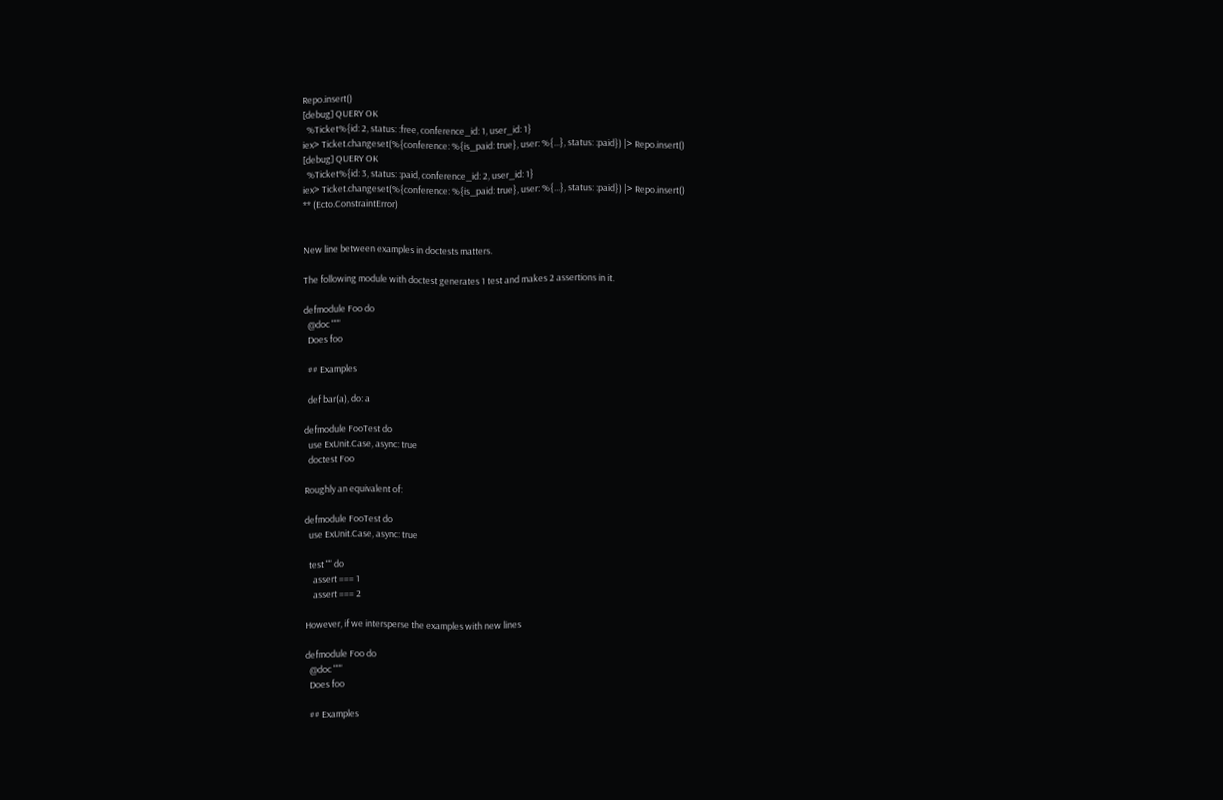Repo.insert()
[debug] QUERY OK
  %Ticket%{id: 2, status: :free, conference_id: 1, user_id: 1}
iex> Ticket.changeset(%{conference: %{is_paid: true}, user: %{...}, status: :paid}) |> Repo.insert()
[debug] QUERY OK
  %Ticket%{id: 3, status: :paid, conference_id: 2, user_id: 1}
iex> Ticket.changeset(%{conference: %{is_paid: true}, user: %{...}, status: :paid}) |> Repo.insert()
** (Ecto.ConstraintError)


New line between examples in doctests matters.

The following module with doctest generates 1 test and makes 2 assertions in it.

defmodule Foo do
  @doc """
  Does foo

  ## Examples

  def bar(a), do: a

defmodule FooTest do
  use ExUnit.Case, async: true
  doctest Foo

Roughly an equivalent of:

defmodule FooTest do
  use ExUnit.Case, async: true

  test "" do
    assert === 1
    assert === 2

However, if we intersperse the examples with new lines

defmodule Foo do
  @doc """
  Does foo

  ## Examples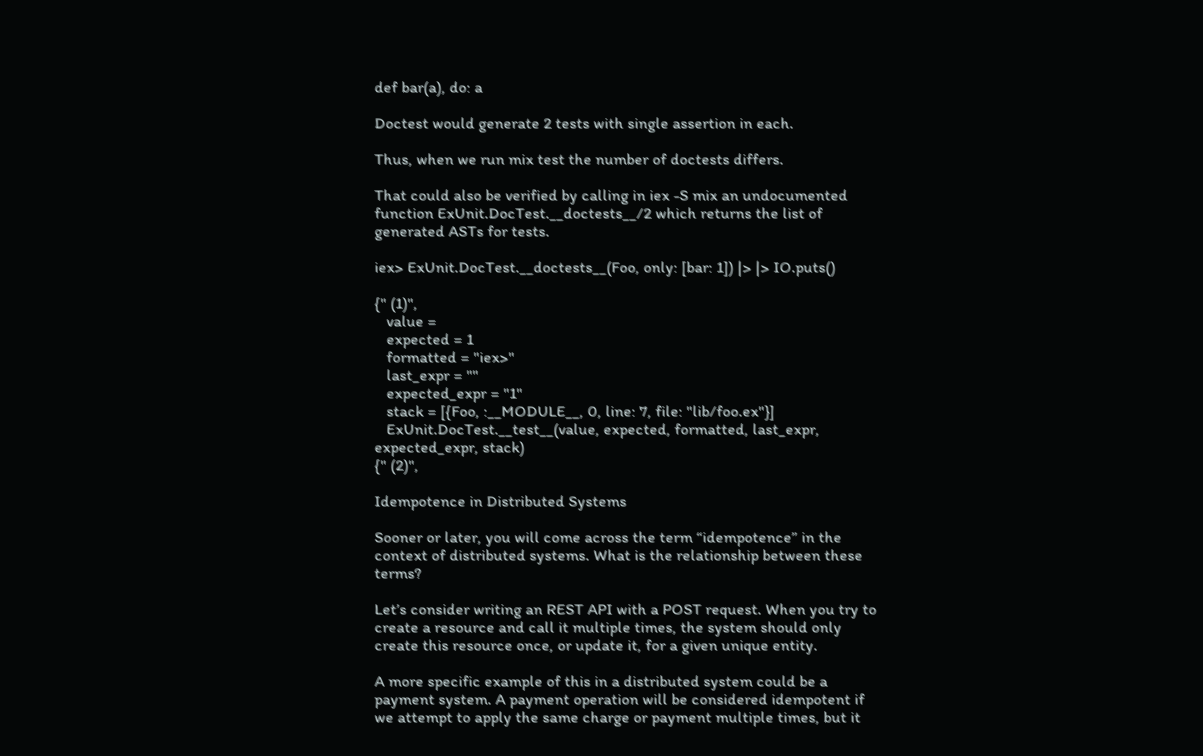def bar(a), do: a

Doctest would generate 2 tests with single assertion in each.

Thus, when we run mix test the number of doctests differs.

That could also be verified by calling in iex -S mix an undocumented function ExUnit.DocTest.__doctests__/2 which returns the list of generated ASTs for tests.

iex> ExUnit.DocTest.__doctests__(Foo, only: [bar: 1]) |> |> IO.puts()

{" (1)",
   value =
   expected = 1
   formatted = "iex>"
   last_expr = ""
   expected_expr = "1"
   stack = [{Foo, :__MODULE__, 0, line: 7, file: "lib/foo.ex"}]
   ExUnit.DocTest.__test__(value, expected, formatted, last_expr, expected_expr, stack)
{" (2)",

Idempotence in Distributed Systems

Sooner or later, you will come across the term “idempotence” in the context of distributed systems. What is the relationship between these terms?

Let’s consider writing an REST API with a POST request. When you try to create a resource and call it multiple times, the system should only create this resource once, or update it, for a given unique entity.

A more specific example of this in a distributed system could be a payment system. A payment operation will be considered idempotent if we attempt to apply the same charge or payment multiple times, but it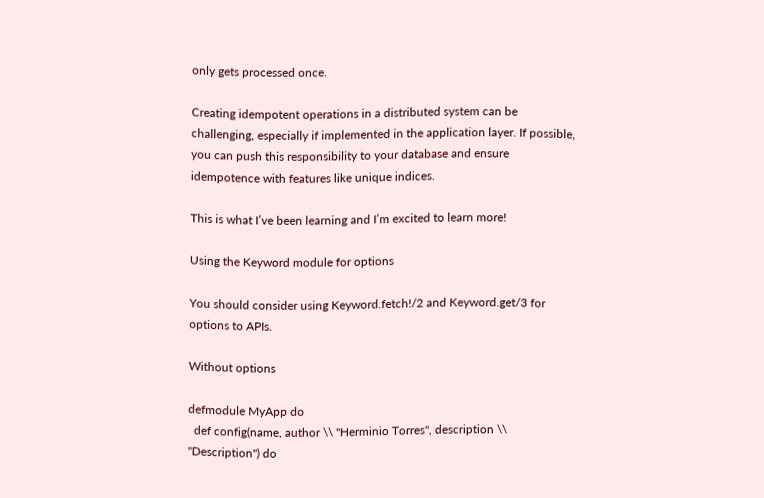only gets processed once.

Creating idempotent operations in a distributed system can be challenging, especially if implemented in the application layer. If possible, you can push this responsibility to your database and ensure idempotence with features like unique indices.

This is what I’ve been learning and I’m excited to learn more!

Using the Keyword module for options

You should consider using Keyword.fetch!/2 and Keyword.get/3 for options to APIs.

Without options

defmodule MyApp do
  def config(name, author \\ "Herminio Torres", description \\ "Description") do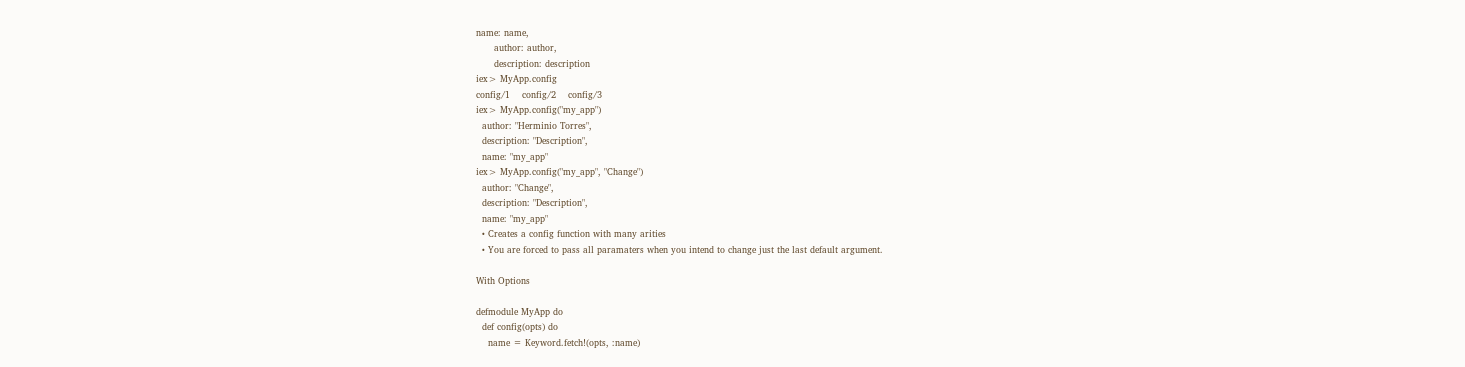name: name,
      author: author,
      description: description
iex> MyApp.config
config/1    config/2    config/3
iex> MyApp.config("my_app")
  author: "Herminio Torres",
  description: "Description",
  name: "my_app"
iex> MyApp.config("my_app", "Change")
  author: "Change",
  description: "Description",
  name: "my_app"
  • Creates a config function with many arities
  • You are forced to pass all paramaters when you intend to change just the last default argument.

With Options

defmodule MyApp do
  def config(opts) do
    name = Keyword.fetch!(opts, :name)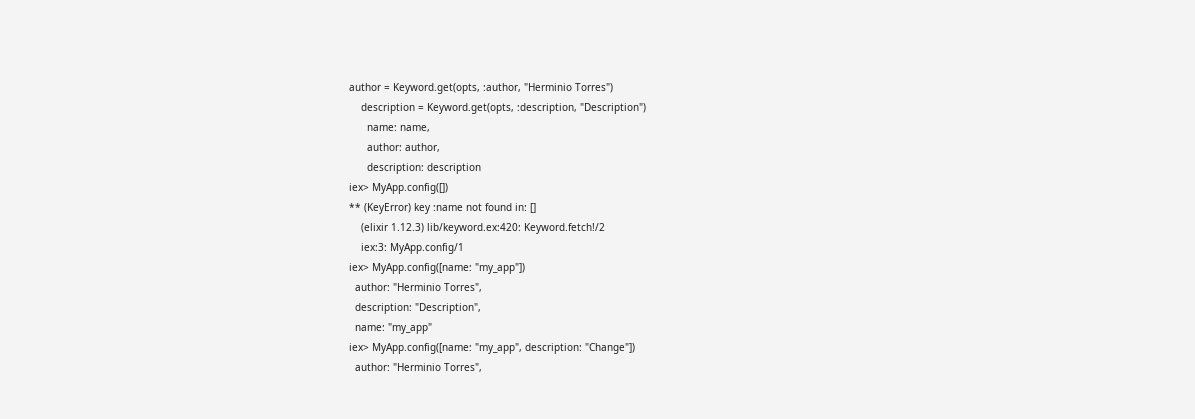author = Keyword.get(opts, :author, "Herminio Torres")
    description = Keyword.get(opts, :description, "Description")
      name: name,
      author: author,
      description: description
iex> MyApp.config([])
** (KeyError) key :name not found in: []
    (elixir 1.12.3) lib/keyword.ex:420: Keyword.fetch!/2
    iex:3: MyApp.config/1
iex> MyApp.config([name: "my_app"])
  author: "Herminio Torres",
  description: "Description",
  name: "my_app"
iex> MyApp.config([name: "my_app", description: "Change"])
  author: "Herminio Torres",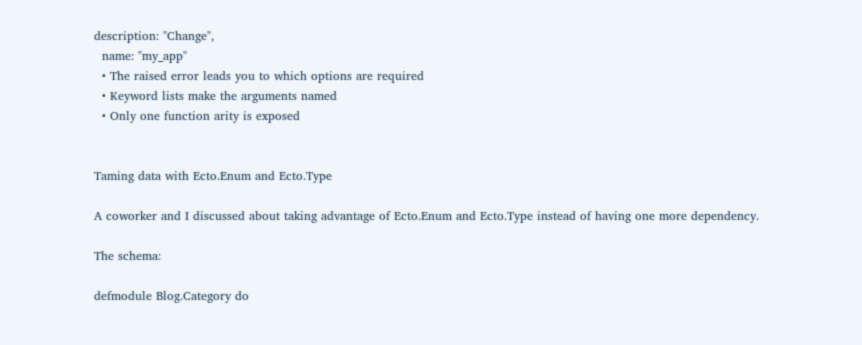description: "Change",
  name: "my_app"
  • The raised error leads you to which options are required
  • Keyword lists make the arguments named
  • Only one function arity is exposed


Taming data with Ecto.Enum and Ecto.Type

A coworker and I discussed about taking advantage of Ecto.Enum and Ecto.Type instead of having one more dependency.

The schema:

defmodule Blog.Category do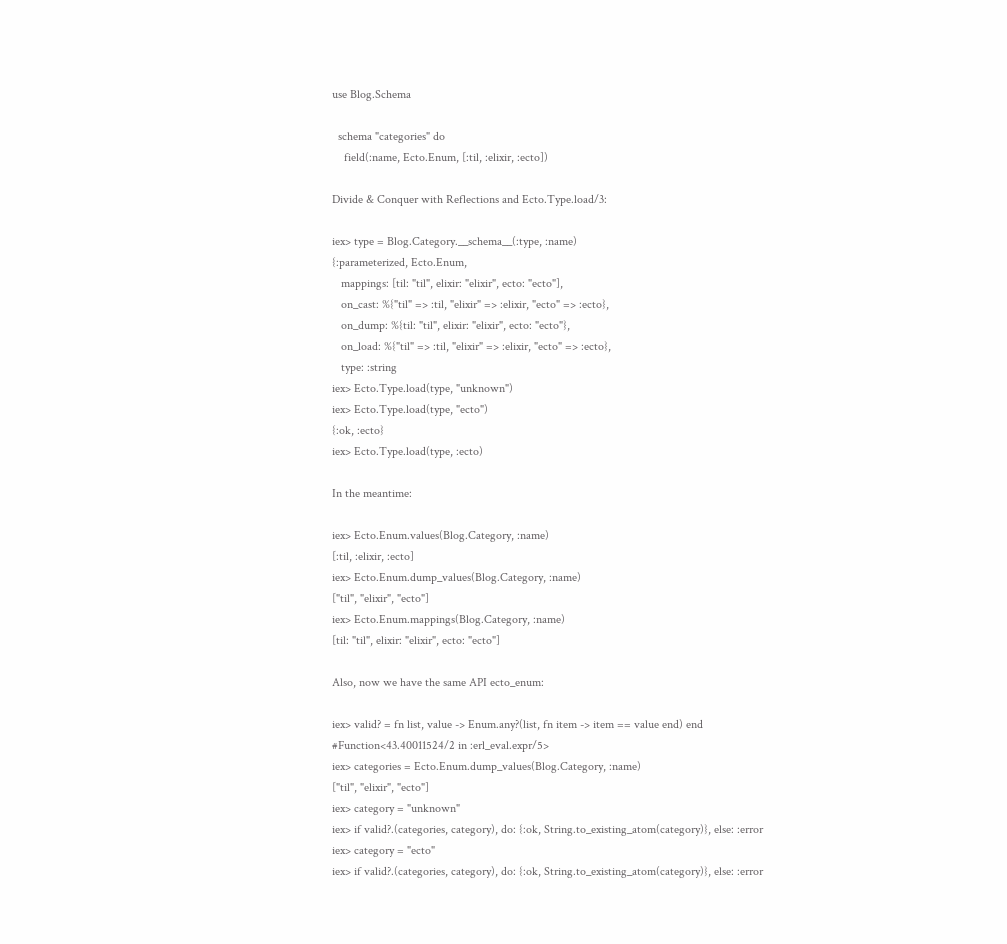use Blog.Schema

  schema "categories" do
    field(:name, Ecto.Enum, [:til, :elixir, :ecto])

Divide & Conquer with Reflections and Ecto.Type.load/3:

iex> type = Blog.Category.__schema__(:type, :name)
{:parameterized, Ecto.Enum,
   mappings: [til: "til", elixir: "elixir", ecto: "ecto"],
   on_cast: %{"til" => :til, "elixir" => :elixir, "ecto" => :ecto},
   on_dump: %{til: "til", elixir: "elixir", ecto: "ecto"},
   on_load: %{"til" => :til, "elixir" => :elixir, "ecto" => :ecto},
   type: :string
iex> Ecto.Type.load(type, "unknown")
iex> Ecto.Type.load(type, "ecto")
{:ok, :ecto}
iex> Ecto.Type.load(type, :ecto)

In the meantime:

iex> Ecto.Enum.values(Blog.Category, :name)
[:til, :elixir, :ecto]
iex> Ecto.Enum.dump_values(Blog.Category, :name)
["til", "elixir", "ecto"]
iex> Ecto.Enum.mappings(Blog.Category, :name)
[til: "til", elixir: "elixir", ecto: "ecto"]

Also, now we have the same API ecto_enum:

iex> valid? = fn list, value -> Enum.any?(list, fn item -> item == value end) end
#Function<43.40011524/2 in :erl_eval.expr/5>
iex> categories = Ecto.Enum.dump_values(Blog.Category, :name)
["til", "elixir", "ecto"]
iex> category = "unknown"
iex> if valid?.(categories, category), do: {:ok, String.to_existing_atom(category)}, else: :error
iex> category = "ecto"
iex> if valid?.(categories, category), do: {:ok, String.to_existing_atom(category)}, else: :error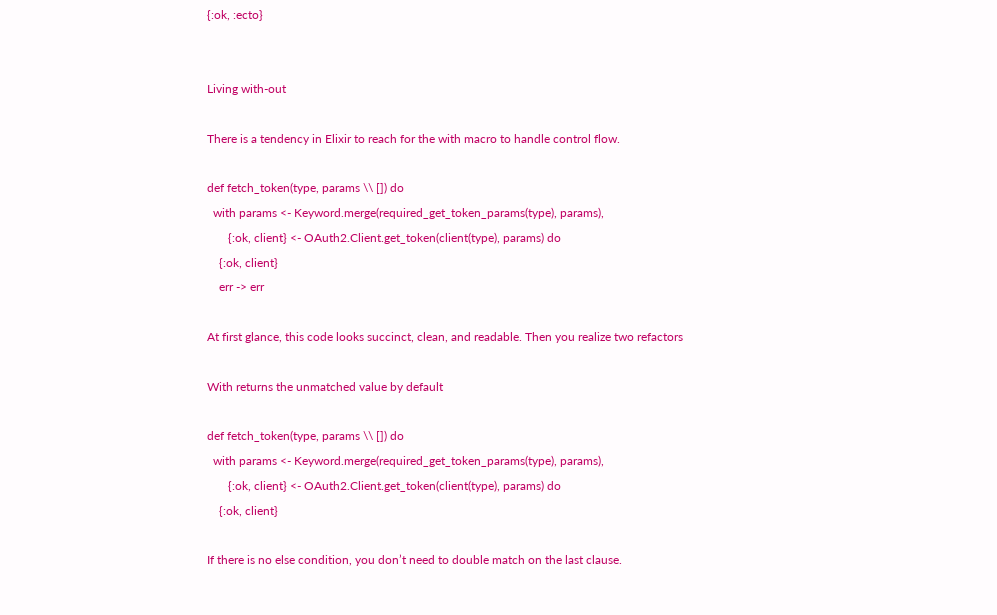{:ok, :ecto}


Living with-out

There is a tendency in Elixir to reach for the with macro to handle control flow.

def fetch_token(type, params \\ []) do
  with params <- Keyword.merge(required_get_token_params(type), params),
       {:ok, client} <- OAuth2.Client.get_token(client(type), params) do
    {:ok, client}
    err -> err

At first glance, this code looks succinct, clean, and readable. Then you realize two refactors

With returns the unmatched value by default

def fetch_token(type, params \\ []) do
  with params <- Keyword.merge(required_get_token_params(type), params),
       {:ok, client} <- OAuth2.Client.get_token(client(type), params) do
    {:ok, client}

If there is no else condition, you don’t need to double match on the last clause.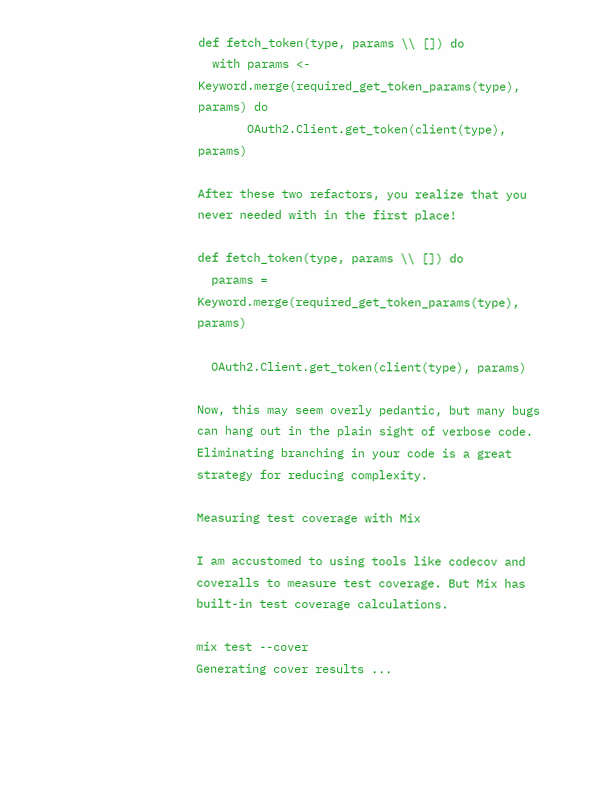def fetch_token(type, params \\ []) do
  with params <- Keyword.merge(required_get_token_params(type), params) do
       OAuth2.Client.get_token(client(type), params)

After these two refactors, you realize that you never needed with in the first place!

def fetch_token(type, params \\ []) do
  params = Keyword.merge(required_get_token_params(type), params)

  OAuth2.Client.get_token(client(type), params)

Now, this may seem overly pedantic, but many bugs can hang out in the plain sight of verbose code. Eliminating branching in your code is a great strategy for reducing complexity.

Measuring test coverage with Mix

I am accustomed to using tools like codecov and coveralls to measure test coverage. But Mix has built-in test coverage calculations.

mix test --cover
Generating cover results ...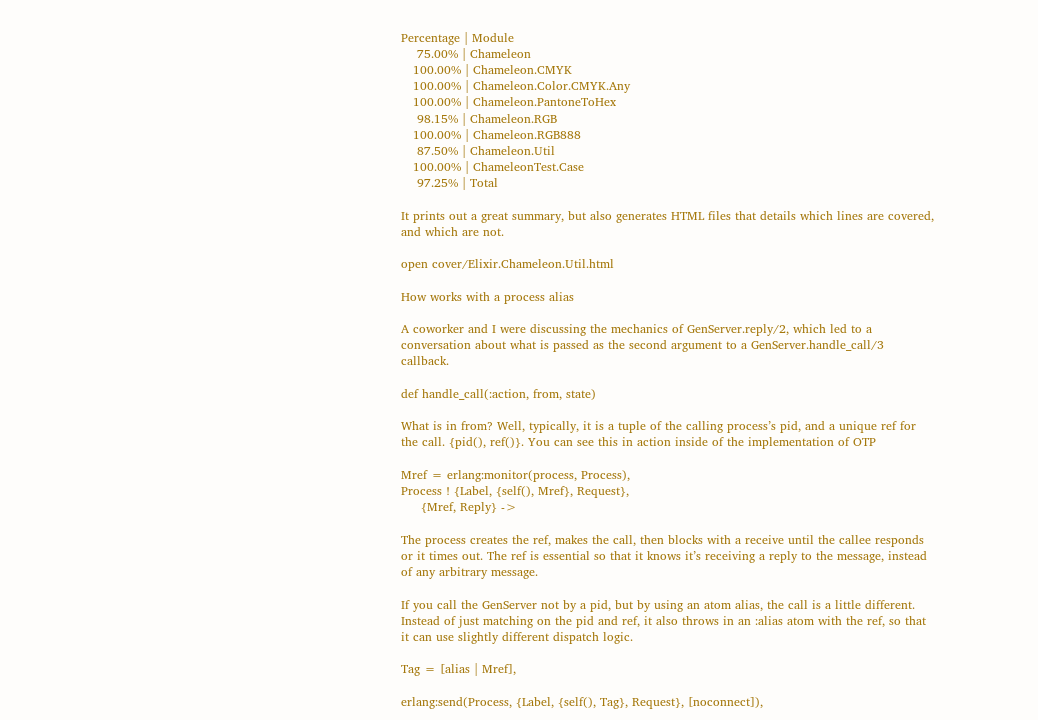Percentage | Module
    75.00% | Chameleon
   100.00% | Chameleon.CMYK
   100.00% | Chameleon.Color.CMYK.Any
   100.00% | Chameleon.PantoneToHex
    98.15% | Chameleon.RGB
   100.00% | Chameleon.RGB888
    87.50% | Chameleon.Util
   100.00% | ChameleonTest.Case
    97.25% | Total

It prints out a great summary, but also generates HTML files that details which lines are covered, and which are not.

open cover/Elixir.Chameleon.Util.html

How works with a process alias

A coworker and I were discussing the mechanics of GenServer.reply/2, which led to a conversation about what is passed as the second argument to a GenServer.handle_call/3 callback.

def handle_call(:action, from, state)

What is in from? Well, typically, it is a tuple of the calling process’s pid, and a unique ref for the call. {pid(), ref()}. You can see this in action inside of the implementation of OTP

Mref = erlang:monitor(process, Process),
Process ! {Label, {self(), Mref}, Request},
     {Mref, Reply} ->

The process creates the ref, makes the call, then blocks with a receive until the callee responds or it times out. The ref is essential so that it knows it’s receiving a reply to the message, instead of any arbitrary message.

If you call the GenServer not by a pid, but by using an atom alias, the call is a little different. Instead of just matching on the pid and ref, it also throws in an :alias atom with the ref, so that it can use slightly different dispatch logic.

Tag = [alias | Mref],

erlang:send(Process, {Label, {self(), Tag}, Request}, [noconnect]),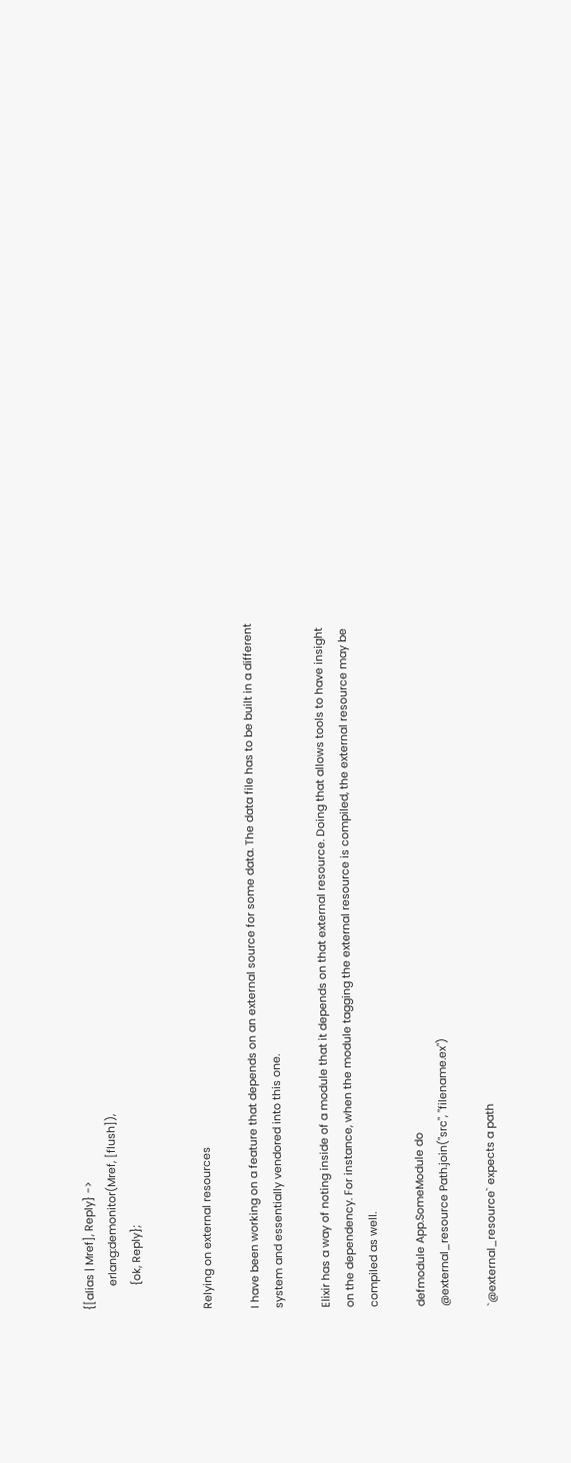{[alias | Mref], Reply} ->
        erlang:demonitor(Mref, [flush]),
        {ok, Reply};


Relying on external resources

I have been working on a feature that depends on an external source for some data. The data file has to be built in a different system and essentially vendored into this one.

Elixir has a way of noting inside of a module that it depends on that external resource. Doing that allows tools to have insight on the dependency. For instance, when the module tagging the external resource is compiled, the external resource may be compiled as well.

defmodule App.SomeModule do
@external_resource Path.join("src", "filename.ex")

`@external_resource` expects a path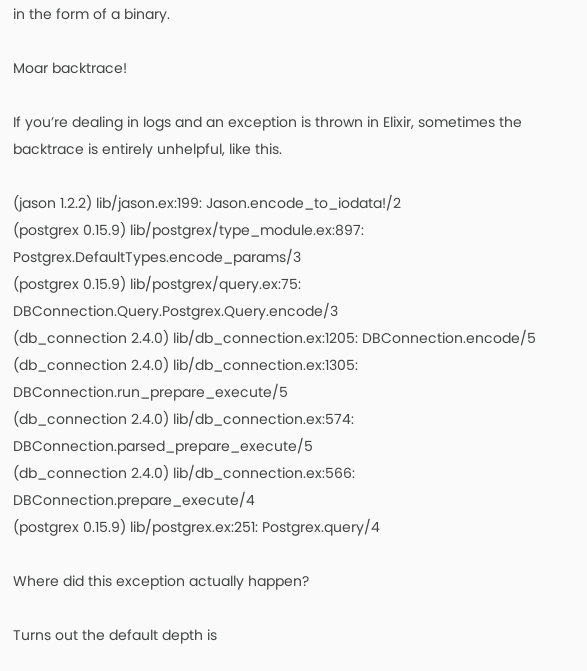in the form of a binary.

Moar backtrace!

If you’re dealing in logs and an exception is thrown in Elixir, sometimes the backtrace is entirely unhelpful, like this.

(jason 1.2.2) lib/jason.ex:199: Jason.encode_to_iodata!/2
(postgrex 0.15.9) lib/postgrex/type_module.ex:897: Postgrex.DefaultTypes.encode_params/3
(postgrex 0.15.9) lib/postgrex/query.ex:75: DBConnection.Query.Postgrex.Query.encode/3
(db_connection 2.4.0) lib/db_connection.ex:1205: DBConnection.encode/5
(db_connection 2.4.0) lib/db_connection.ex:1305: DBConnection.run_prepare_execute/5
(db_connection 2.4.0) lib/db_connection.ex:574: DBConnection.parsed_prepare_execute/5
(db_connection 2.4.0) lib/db_connection.ex:566: DBConnection.prepare_execute/4
(postgrex 0.15.9) lib/postgrex.ex:251: Postgrex.query/4

Where did this exception actually happen?

Turns out the default depth is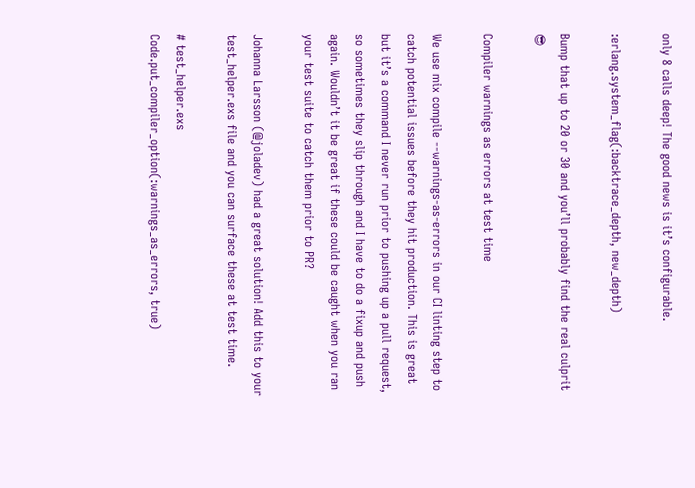only 8 calls deep! The good news is it’s configurable.

:erlang.system_flag(:backtrace_depth, new_depth)

Bump that up to 20 or 30 and you’ll probably find the real culprit 😎

Compiler warnings as errors at test time

We use mix compile --warnings-as-errors in our CI linting step to catch potential issues before they hit production. This is great but it’s a command I never run prior to pushing up a pull request, so sometimes they slip through and I have to do a fixup and push again. Wouldn’t it be great if these could be caught when you ran your test suite to catch them prior to PR?

Johanna Larsson (@joladev) had a great solution! Add this to your test_helper.exs file and you can surface these at test time.

# test_helper.exs
Code.put_compiler_option(:warnings_as_errors, true)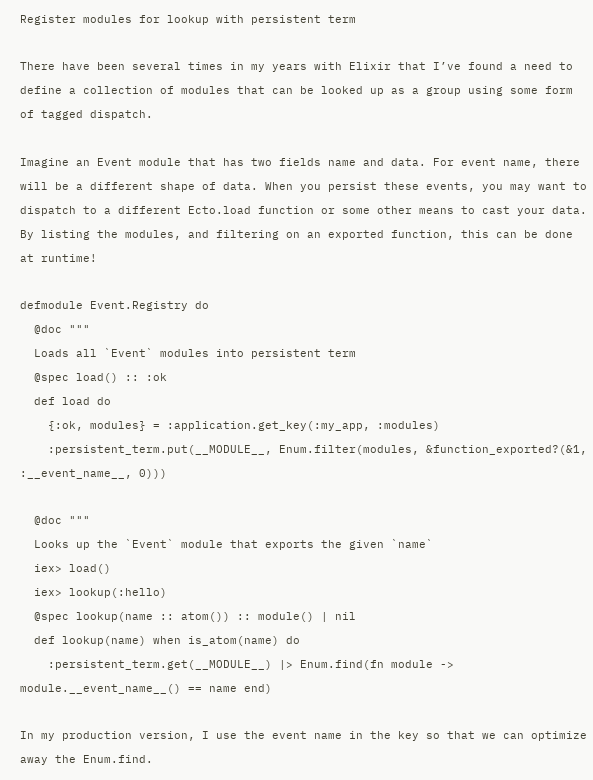Register modules for lookup with persistent term

There have been several times in my years with Elixir that I’ve found a need to define a collection of modules that can be looked up as a group using some form of tagged dispatch.

Imagine an Event module that has two fields name and data. For event name, there will be a different shape of data. When you persist these events, you may want to dispatch to a different Ecto.load function or some other means to cast your data. By listing the modules, and filtering on an exported function, this can be done at runtime!

defmodule Event.Registry do
  @doc """
  Loads all `Event` modules into persistent term
  @spec load() :: :ok
  def load do
    {:ok, modules} = :application.get_key(:my_app, :modules)
    :persistent_term.put(__MODULE__, Enum.filter(modules, &function_exported?(&1, :__event_name__, 0)))

  @doc """
  Looks up the `Event` module that exports the given `name`
  iex> load()
  iex> lookup(:hello)
  @spec lookup(name :: atom()) :: module() | nil
  def lookup(name) when is_atom(name) do
    :persistent_term.get(__MODULE__) |> Enum.find(fn module -> module.__event_name__() == name end)

In my production version, I use the event name in the key so that we can optimize away the Enum.find.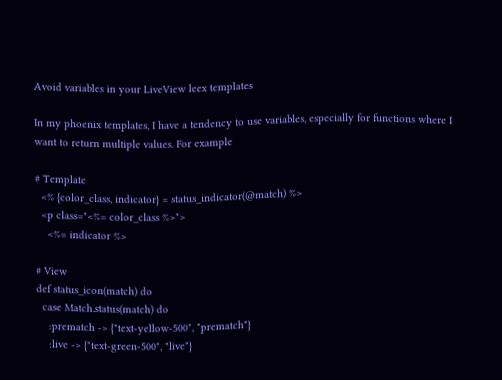Avoid variables in your LiveView leex templates

In my phoenix templates, I have a tendency to use variables, especially for functions where I want to return multiple values. For example

# Template
  <% {color_class, indicator} = status_indicator(@match) %>
  <p class="<%= color_class %>">
    <%= indicator %>

# View
def status_icon(match) do
  case Match.status(match) do
    :prematch -> {"text-yellow-500", "prematch"}
    :live -> {"text-green-500", "live"}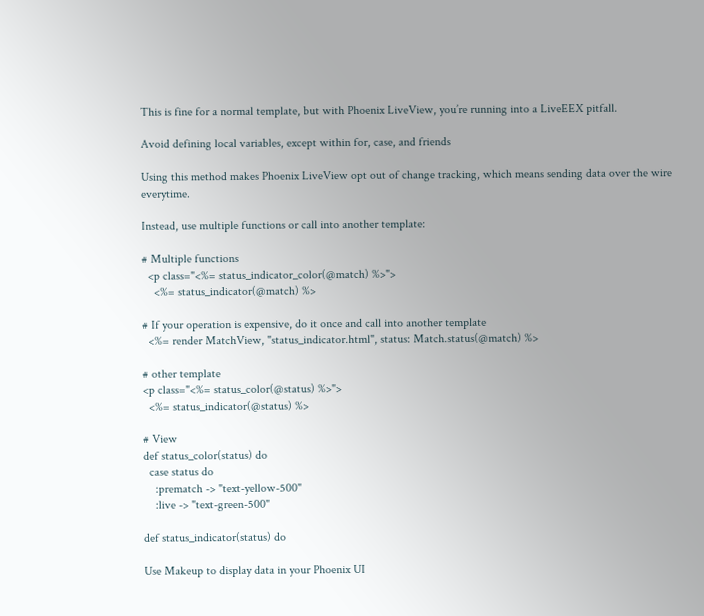This is fine for a normal template, but with Phoenix LiveView, you’re running into a LiveEEX pitfall.

Avoid defining local variables, except within for, case, and friends

Using this method makes Phoenix LiveView opt out of change tracking, which means sending data over the wire everytime.

Instead, use multiple functions or call into another template:

# Multiple functions
  <p class="<%= status_indicator_color(@match) %>">
    <%= status_indicator(@match) %>

# If your operation is expensive, do it once and call into another template
  <%= render MatchView, "status_indicator.html", status: Match.status(@match) %>

# other template
<p class="<%= status_color(@status) %>">
  <%= status_indicator(@status) %>

# View
def status_color(status) do
  case status do
    :prematch -> "text-yellow-500"
    :live -> "text-green-500"

def status_indicator(status) do

Use Makeup to display data in your Phoenix UI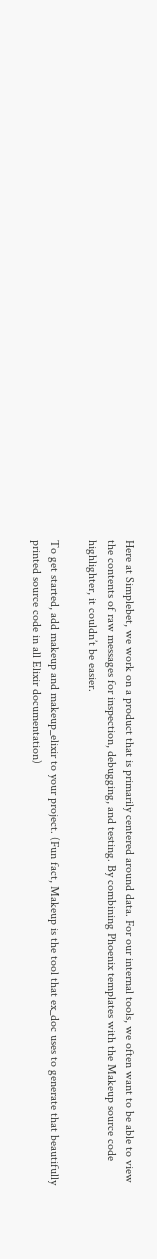Here at Simplebet, we work on a product that is primarily centered around data. For our internal tools, we often want to be able to view the contents of raw messages for inspection, debugging, and testing. By combining Phoenix templates with the Makeup source code highlighter, it couldn’t be easier.

To get started, add makeup and makeup_elixir to your project. (Fun fact, Makeup is the tool that ex_doc uses to generate that beautifully printed source code in all Elixir documentation)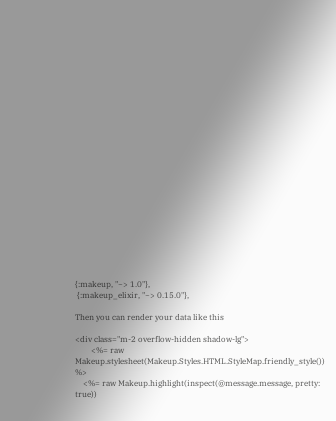{:makeup, "~> 1.0"},
 {:makeup_elixir, "~> 0.15.0"},

Then you can render your data like this

<div class="m-2 overflow-hidden shadow-lg">
        <%= raw Makeup.stylesheet(Makeup.Styles.HTML.StyleMap.friendly_style()) %>
    <%= raw Makeup.highlight(inspect(@message.message, pretty: true))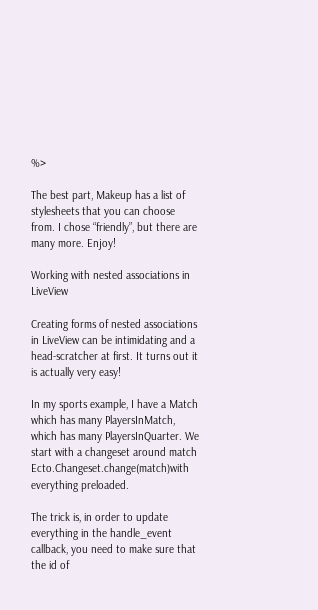%>

The best part, Makeup has a list of stylesheets that you can choose from. I chose “friendly”, but there are many more. Enjoy!

Working with nested associations in LiveView

Creating forms of nested associations in LiveView can be intimidating and a head-scratcher at first. It turns out it is actually very easy!

In my sports example, I have a Match which has many PlayersInMatch, which has many PlayersInQuarter. We start with a changeset around match Ecto.Changeset.change(match)with everything preloaded.

The trick is, in order to update everything in the handle_event callback, you need to make sure that the id of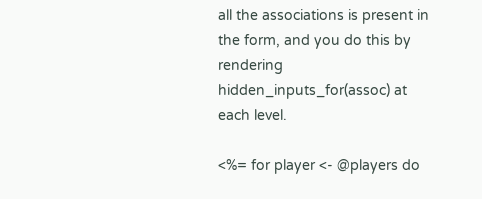all the associations is present in the form, and you do this by rendering hidden_inputs_for(assoc) at each level.

<%= for player <- @players do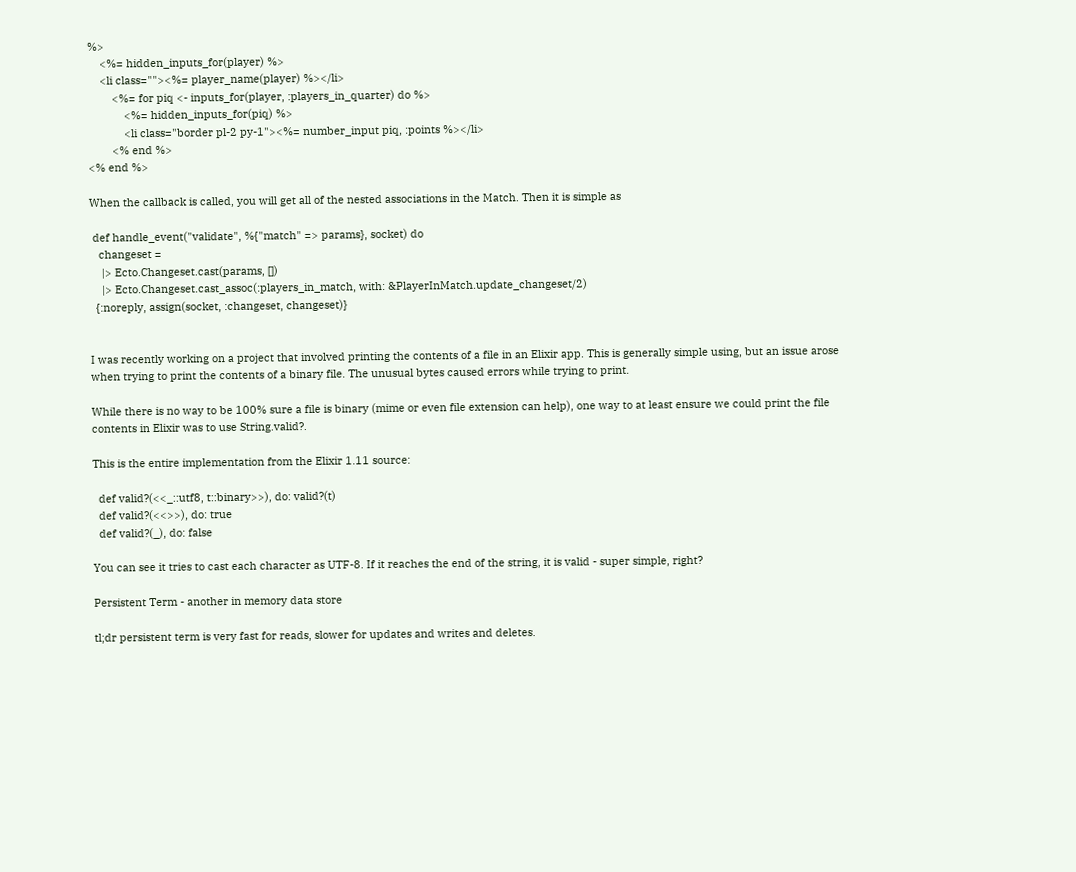%>
    <%= hidden_inputs_for(player) %>
    <li class=""><%= player_name(player) %></li>
        <%= for piq <- inputs_for(player, :players_in_quarter) do %>
            <%= hidden_inputs_for(piq) %>
            <li class="border pl-2 py-1"><%= number_input piq, :points %></li>
        <% end %>
<% end %>

When the callback is called, you will get all of the nested associations in the Match. Then it is simple as

 def handle_event("validate", %{"match" => params}, socket) do
   changeset =
    |> Ecto.Changeset.cast(params, [])
    |> Ecto.Changeset.cast_assoc(:players_in_match, with: &PlayerInMatch.update_changeset/2)
  {:noreply, assign(socket, :changeset, changeset)}


I was recently working on a project that involved printing the contents of a file in an Elixir app. This is generally simple using, but an issue arose when trying to print the contents of a binary file. The unusual bytes caused errors while trying to print.

While there is no way to be 100% sure a file is binary (mime or even file extension can help), one way to at least ensure we could print the file contents in Elixir was to use String.valid?.

This is the entire implementation from the Elixir 1.11 source:

  def valid?(<<_::utf8, t::binary>>), do: valid?(t)
  def valid?(<<>>), do: true
  def valid?(_), do: false

You can see it tries to cast each character as UTF-8. If it reaches the end of the string, it is valid - super simple, right?

Persistent Term - another in memory data store

tl;dr persistent term is very fast for reads, slower for updates and writes and deletes.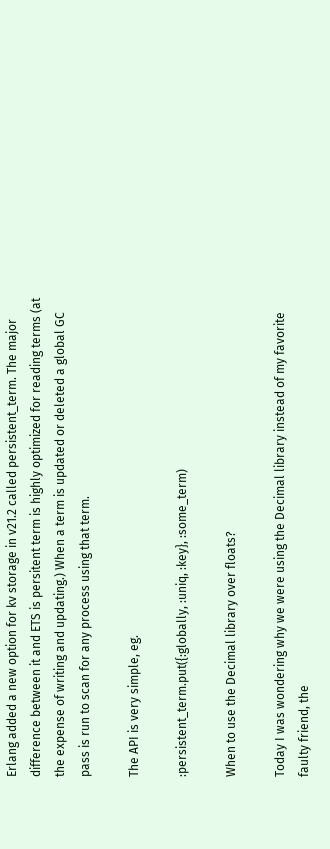Erlang added a new option for kv storage in v21.2 called persistent_term. The major difference between it and ETS is persitent term is highly optimized for reading terms (at the expense of writing and updating.) When a term is updated or deleted a global GC pass is run to scan for any process using that term.

The API is very simple, eg.

:persistent_term.put({:globally, :uniq, :key}, :some_term)

When to use the Decimal library over floats?

Today I was wondering why we were using the Decimal library instead of my favorite faulty friend, the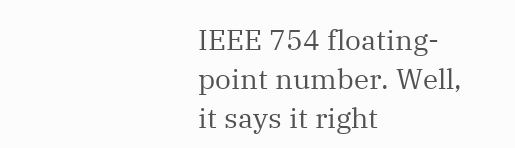IEEE 754 floating-point number. Well, it says it right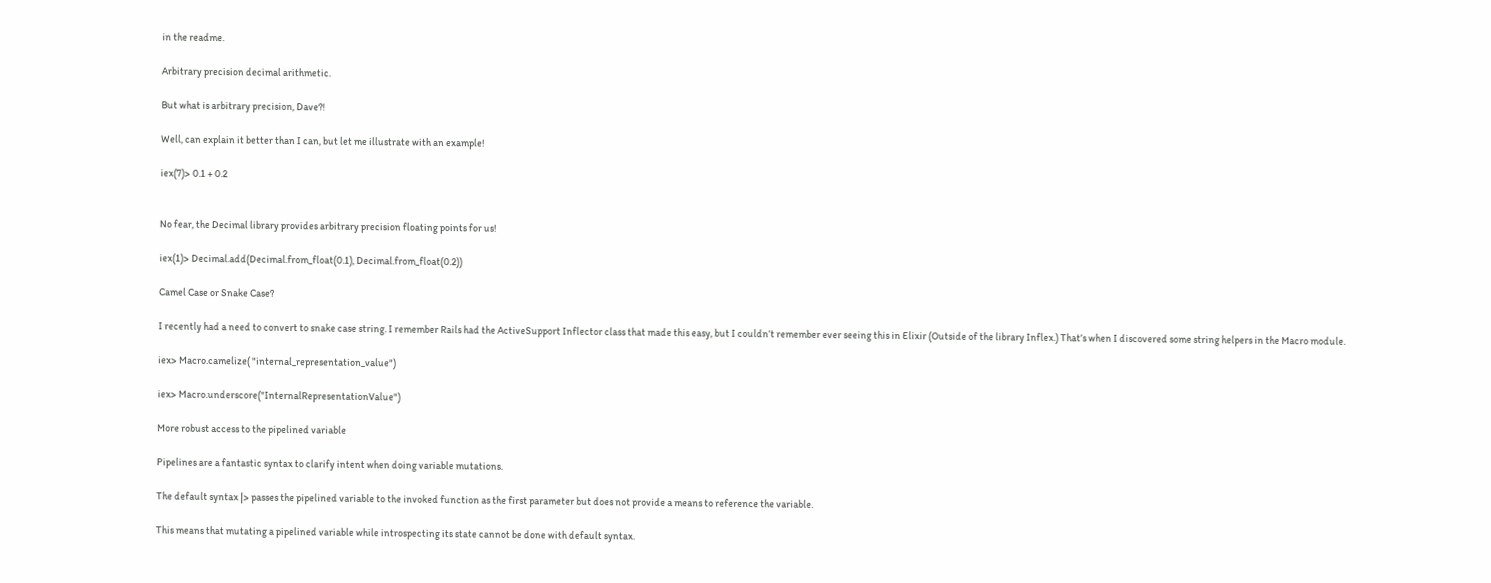in the readme.

Arbitrary precision decimal arithmetic.

But what is arbitrary precision, Dave?!

Well, can explain it better than I can, but let me illustrate with an example!

iex(7)> 0.1 + 0.2


No fear, the Decimal library provides arbitrary precision floating points for us!

iex(1)> Decimal.add(Decimal.from_float(0.1), Decimal.from_float(0.2))

Camel Case or Snake Case?

I recently had a need to convert to snake case string. I remember Rails had the ActiveSupport Inflector class that made this easy, but I couldn’t remember ever seeing this in Elixir (Outside of the library Inflex.) That’s when I discovered some string helpers in the Macro module.

iex> Macro.camelize( "internal_representation_value")

iex> Macro.underscore("InternalRepresentationValue")

More robust access to the pipelined variable

Pipelines are a fantastic syntax to clarify intent when doing variable mutations.

The default syntax |> passes the pipelined variable to the invoked function as the first parameter but does not provide a means to reference the variable.

This means that mutating a pipelined variable while introspecting its state cannot be done with default syntax.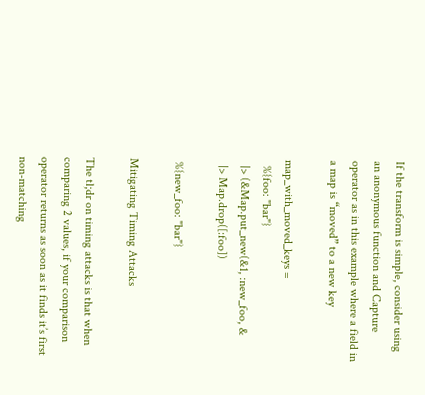If the transform is simple, consider using an anonymous function and Capture operator as in this example where a field in a map is “moved” to a new key

map_with_moved_keys =
  %{foo: "bar"}
  |> (&Map.put_new(&1, :new_foo, &
  |> Map.drop([:foo])

 %{new_foo: "bar"}

Mitigating Timing Attacks

The tl;dr on timing attacks is that when comparing 2 values, if your comparison operator returns as soon as it finds it’s first non-matching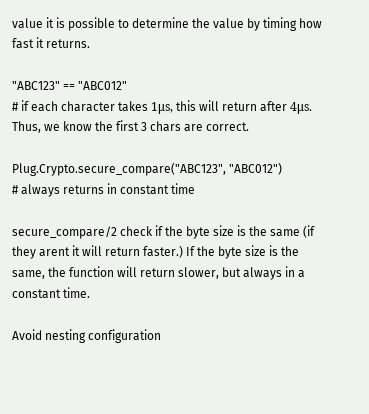value it is possible to determine the value by timing how fast it returns.

"ABC123" == "ABC012"
# if each character takes 1μs, this will return after 4μs. Thus, we know the first 3 chars are correct.

Plug.Crypto.secure_compare("ABC123", "ABC012")
# always returns in constant time

secure_compare/2 check if the byte size is the same (if they arent it will return faster.) If the byte size is the same, the function will return slower, but always in a constant time.

Avoid nesting configuration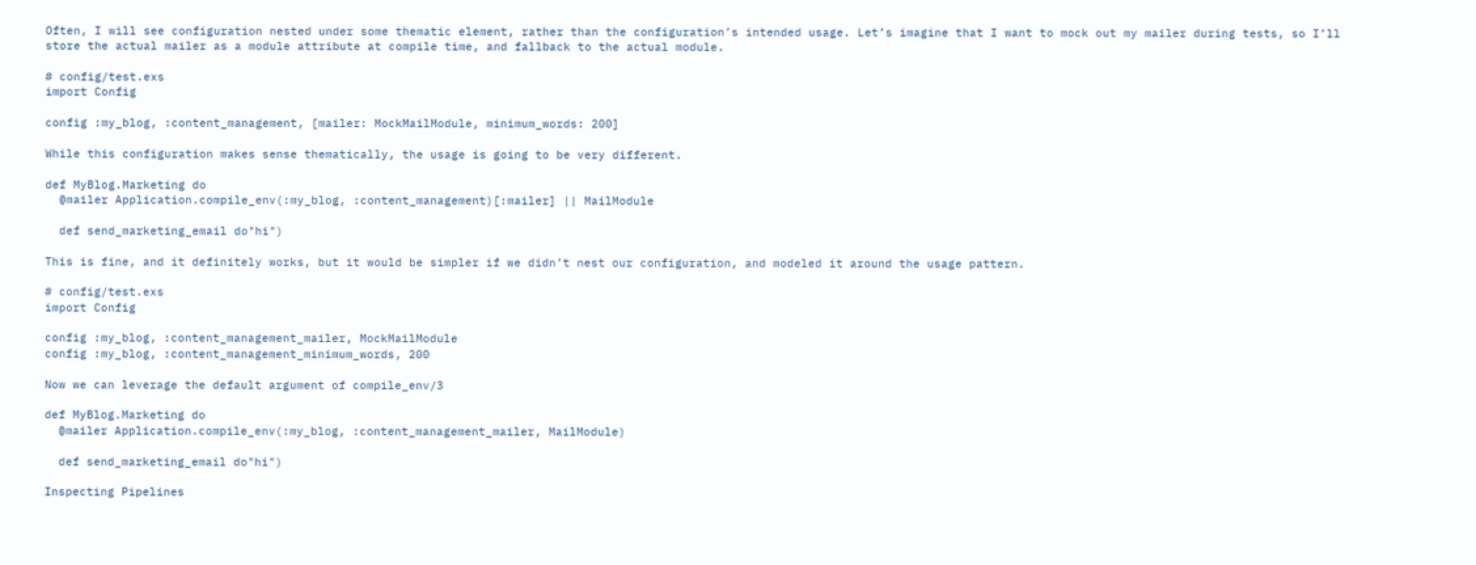Often, I will see configuration nested under some thematic element, rather than the configuration’s intended usage. Let’s imagine that I want to mock out my mailer during tests, so I’ll store the actual mailer as a module attribute at compile time, and fallback to the actual module.

# config/test.exs
import Config

config :my_blog, :content_management, [mailer: MockMailModule, minimum_words: 200]

While this configuration makes sense thematically, the usage is going to be very different.

def MyBlog.Marketing do
  @mailer Application.compile_env(:my_blog, :content_management)[:mailer] || MailModule

  def send_marketing_email do"hi")

This is fine, and it definitely works, but it would be simpler if we didn’t nest our configuration, and modeled it around the usage pattern.

# config/test.exs
import Config

config :my_blog, :content_management_mailer, MockMailModule
config :my_blog, :content_management_minimum_words, 200

Now we can leverage the default argument of compile_env/3

def MyBlog.Marketing do
  @mailer Application.compile_env(:my_blog, :content_management_mailer, MailModule)

  def send_marketing_email do"hi")

Inspecting Pipelines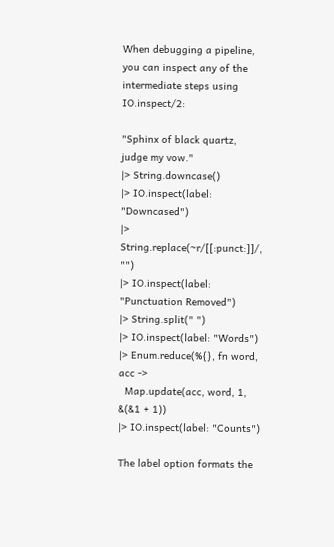When debugging a pipeline, you can inspect any of the intermediate steps using IO.inspect/2:

"Sphinx of black quartz, judge my vow."
|> String.downcase()
|> IO.inspect(label: "Downcased")
|> String.replace(~r/[[:punct:]]/, "")
|> IO.inspect(label: "Punctuation Removed")
|> String.split(" ")
|> IO.inspect(label: "Words")
|> Enum.reduce(%{}, fn word, acc ->
  Map.update(acc, word, 1, &(&1 + 1))
|> IO.inspect(label: "Counts")

The label option formats the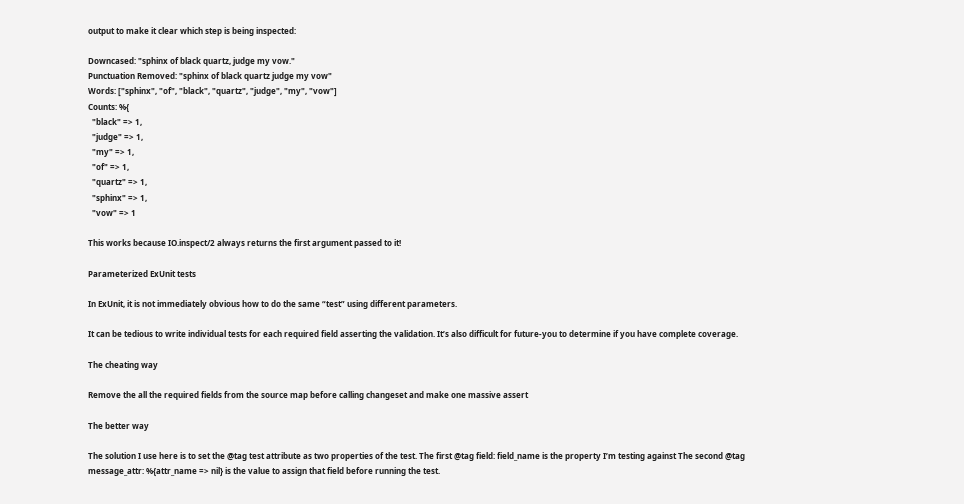output to make it clear which step is being inspected:

Downcased: "sphinx of black quartz, judge my vow."
Punctuation Removed: "sphinx of black quartz judge my vow"
Words: ["sphinx", "of", "black", "quartz", "judge", "my", "vow"]
Counts: %{
  "black" => 1,
  "judge" => 1,
  "my" => 1,
  "of" => 1,
  "quartz" => 1,
  "sphinx" => 1,
  "vow" => 1

This works because IO.inspect/2 always returns the first argument passed to it!

Parameterized ExUnit tests

In ExUnit, it is not immediately obvious how to do the same “test” using different parameters.

It can be tedious to write individual tests for each required field asserting the validation. It’s also difficult for future-you to determine if you have complete coverage.

The cheating way

Remove the all the required fields from the source map before calling changeset and make one massive assert

The better way

The solution I use here is to set the @tag test attribute as two properties of the test. The first @tag field: field_name is the property I’m testing against The second @tag message_attr: %{attr_name => nil} is the value to assign that field before running the test.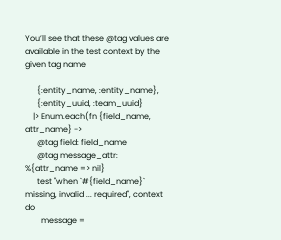You’ll see that these @tag values are available in the test context by the given tag name

      {:entity_name, :entity_name},
      {:entity_uuid, :team_uuid}
    |> Enum.each(fn {field_name, attr_name} ->
      @tag field: field_name
      @tag message_attr: %{attr_name => nil}
      test "when `#{field_name}` missing, invalid ... required", context do
        message =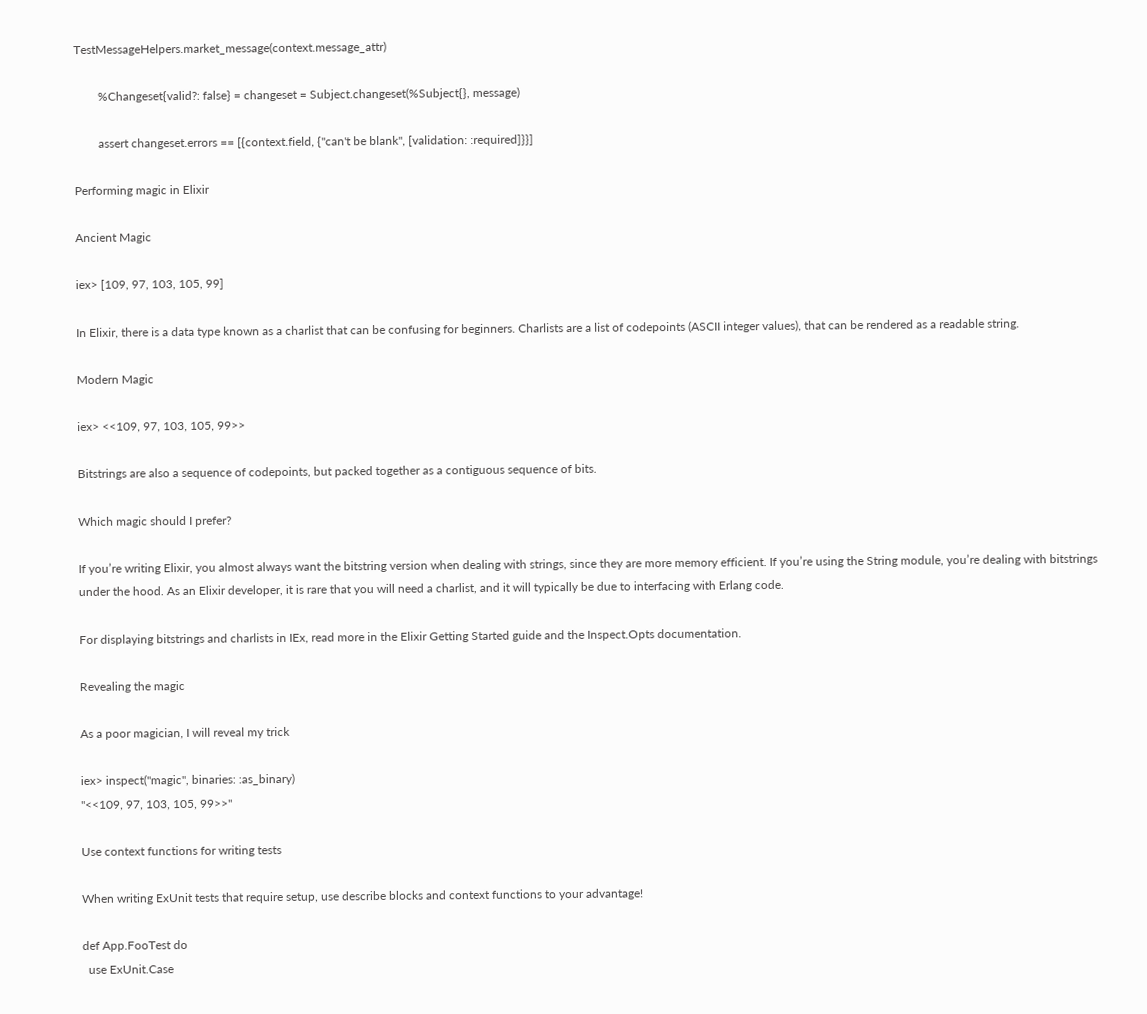TestMessageHelpers.market_message(context.message_attr)

        %Changeset{valid?: false} = changeset = Subject.changeset(%Subject{}, message)

        assert changeset.errors == [{context.field, {"can't be blank", [validation: :required]}}]

Performing magic in Elixir

Ancient Magic

iex> [109, 97, 103, 105, 99]

In Elixir, there is a data type known as a charlist that can be confusing for beginners. Charlists are a list of codepoints (ASCII integer values), that can be rendered as a readable string.

Modern Magic

iex> <<109, 97, 103, 105, 99>>

Bitstrings are also a sequence of codepoints, but packed together as a contiguous sequence of bits.

Which magic should I prefer?

If you’re writing Elixir, you almost always want the bitstring version when dealing with strings, since they are more memory efficient. If you’re using the String module, you’re dealing with bitstrings under the hood. As an Elixir developer, it is rare that you will need a charlist, and it will typically be due to interfacing with Erlang code.

For displaying bitstrings and charlists in IEx, read more in the Elixir Getting Started guide and the Inspect.Opts documentation.

Revealing the magic

As a poor magician, I will reveal my trick

iex> inspect("magic", binaries: :as_binary)
"<<109, 97, 103, 105, 99>>"

Use context functions for writing tests

When writing ExUnit tests that require setup, use describe blocks and context functions to your advantage!

def App.FooTest do
  use ExUnit.Case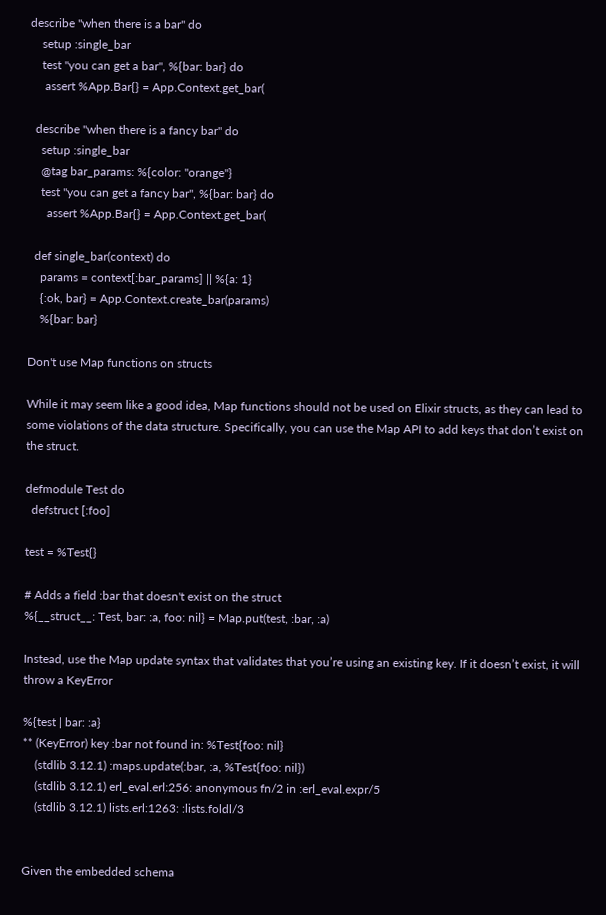describe "when there is a bar" do
    setup :single_bar
    test "you can get a bar", %{bar: bar} do
     assert %App.Bar{} = App.Context.get_bar(

  describe "when there is a fancy bar" do
    setup :single_bar
    @tag bar_params: %{color: "orange"}
    test "you can get a fancy bar", %{bar: bar} do
      assert %App.Bar{} = App.Context.get_bar(

  def single_bar(context) do
    params = context[:bar_params] || %{a: 1}
    {:ok, bar} = App.Context.create_bar(params)
    %{bar: bar}

Don't use Map functions on structs

While it may seem like a good idea, Map functions should not be used on Elixir structs, as they can lead to some violations of the data structure. Specifically, you can use the Map API to add keys that don’t exist on the struct.

defmodule Test do
  defstruct [:foo]

test = %Test{}

# Adds a field :bar that doesn't exist on the struct
%{__struct__: Test, bar: :a, foo: nil} = Map.put(test, :bar, :a)

Instead, use the Map update syntax that validates that you’re using an existing key. If it doesn’t exist, it will throw a KeyError

%{test | bar: :a}
** (KeyError) key :bar not found in: %Test{foo: nil}
    (stdlib 3.12.1) :maps.update(:bar, :a, %Test{foo: nil})
    (stdlib 3.12.1) erl_eval.erl:256: anonymous fn/2 in :erl_eval.expr/5
    (stdlib 3.12.1) lists.erl:1263: :lists.foldl/3


Given the embedded schema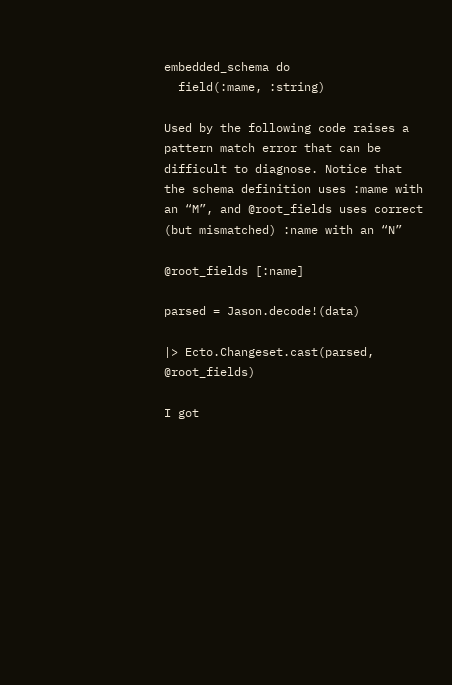embedded_schema do
  field(:mame, :string)

Used by the following code raises a pattern match error that can be difficult to diagnose. Notice that the schema definition uses :mame with an “M”, and @root_fields uses correct (but mismatched) :name with an “N”

@root_fields [:name]

parsed = Jason.decode!(data)

|> Ecto.Changeset.cast(parsed, @root_fields)

I got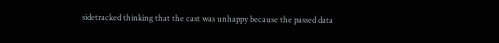sidetracked thinking that the cast was unhappy because the passed data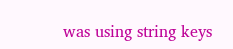was using string keys